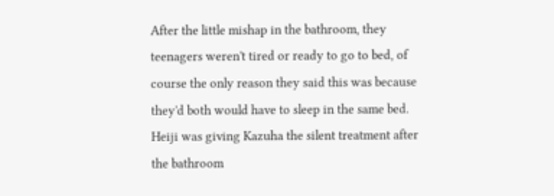After the little mishap in the bathroom, they teenagers weren't tired or ready to go to bed, of course the only reason they said this was because they'd both would have to sleep in the same bed. Heiji was giving Kazuha the silent treatment after the bathroom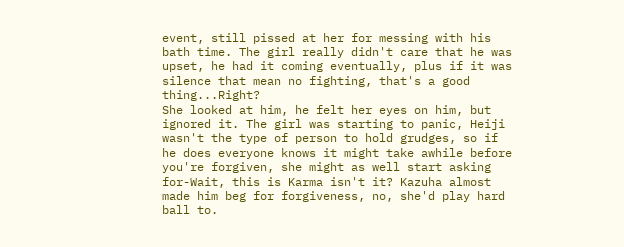event, still pissed at her for messing with his bath time. The girl really didn't care that he was upset, he had it coming eventually, plus if it was silence that mean no fighting, that's a good thing...Right?
She looked at him, he felt her eyes on him, but ignored it. The girl was starting to panic, Heiji wasn't the type of person to hold grudges, so if he does everyone knows it might take awhile before you're forgiven, she might as well start asking for-Wait, this is Karma isn't it? Kazuha almost made him beg for forgiveness, no, she'd play hard ball to.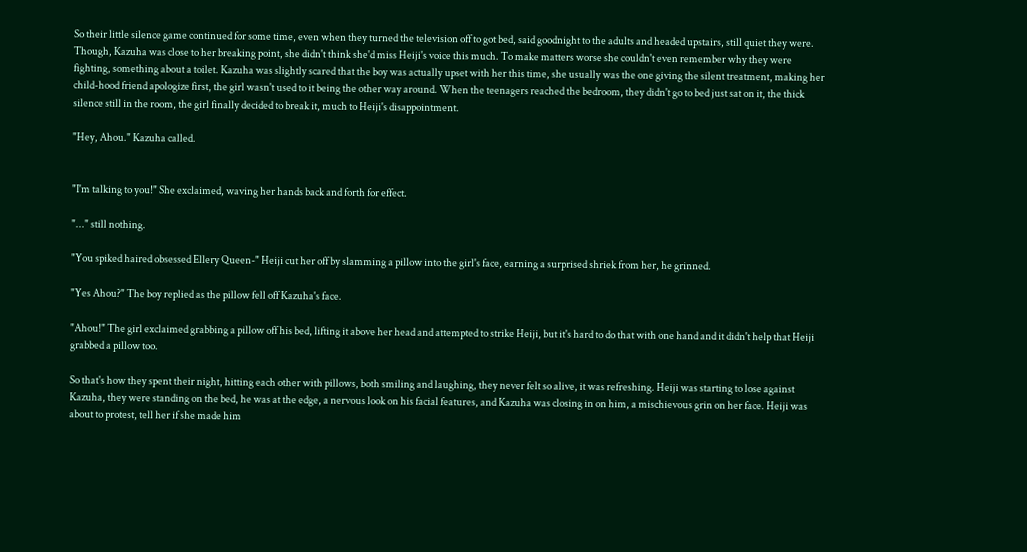So their little silence game continued for some time, even when they turned the television off to got bed, said goodnight to the adults and headed upstairs, still quiet they were. Though, Kazuha was close to her breaking point, she didn't think she'd miss Heiji's voice this much. To make matters worse she couldn't even remember why they were fighting, something about a toilet. Kazuha was slightly scared that the boy was actually upset with her this time, she usually was the one giving the silent treatment, making her child-hood friend apologize first, the girl wasn't used to it being the other way around. When the teenagers reached the bedroom, they didn't go to bed just sat on it, the thick silence still in the room, the girl finally decided to break it, much to Heiji's disappointment.

"Hey, Ahou." Kazuha called.


"I'm talking to you!" She exclaimed, waving her hands back and forth for effect.

"..." still nothing.

"You spiked haired obsessed Ellery Queen-" Heiji cut her off by slamming a pillow into the girl's face, earning a surprised shriek from her, he grinned.

"Yes Ahou?" The boy replied as the pillow fell off Kazuha's face.

"Ahou!" The girl exclaimed grabbing a pillow off his bed, lifting it above her head and attempted to strike Heiji, but it's hard to do that with one hand and it didn't help that Heiji grabbed a pillow too.

So that's how they spent their night, hitting each other with pillows, both smiling and laughing, they never felt so alive, it was refreshing. Heiji was starting to lose against Kazuha, they were standing on the bed, he was at the edge, a nervous look on his facial features, and Kazuha was closing in on him, a mischievous grin on her face. Heiji was about to protest, tell her if she made him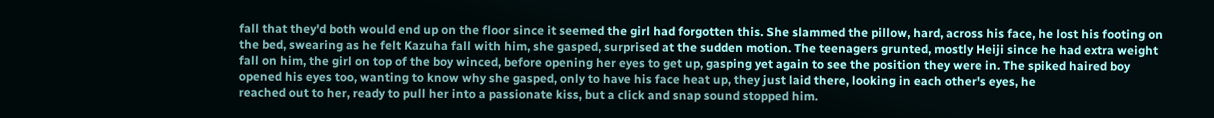fall that they'd both would end up on the floor since it seemed the girl had forgotten this. She slammed the pillow, hard, across his face, he lost his footing on the bed, swearing as he felt Kazuha fall with him, she gasped, surprised at the sudden motion. The teenagers grunted, mostly Heiji since he had extra weight fall on him, the girl on top of the boy winced, before opening her eyes to get up, gasping yet again to see the position they were in. The spiked haired boy opened his eyes too, wanting to know why she gasped, only to have his face heat up, they just laid there, looking in each other's eyes, he
reached out to her, ready to pull her into a passionate kiss, but a click and snap sound stopped him.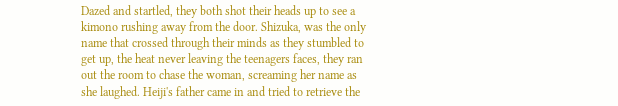Dazed and startled, they both shot their heads up to see a kimono rushing away from the door. Shizuka, was the only name that crossed through their minds as they stumbled to get up, the heat never leaving the teenagers faces, they ran out the room to chase the woman, screaming her name as she laughed. Heiji's father came in and tried to retrieve the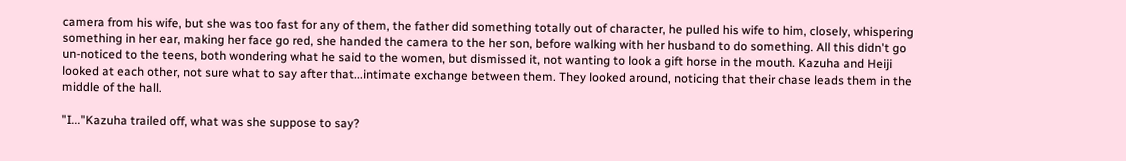camera from his wife, but she was too fast for any of them, the father did something totally out of character, he pulled his wife to him, closely, whispering something in her ear, making her face go red, she handed the camera to the her son, before walking with her husband to do something. All this didn't go un-noticed to the teens, both wondering what he said to the women, but dismissed it, not wanting to look a gift horse in the mouth. Kazuha and Heiji looked at each other, not sure what to say after that...intimate exchange between them. They looked around, noticing that their chase leads them in the middle of the hall.

"I..."Kazuha trailed off, what was she suppose to say?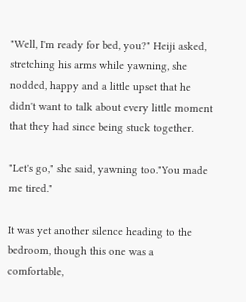"Well, I'm ready for bed, you?" Heiji asked, stretching his arms while yawning, she nodded, happy and a little upset that he didn't want to talk about every little moment that they had since being stuck together.

"Let's go," she said, yawning too."You made me tired."

It was yet another silence heading to the bedroom, though this one was a comfortable,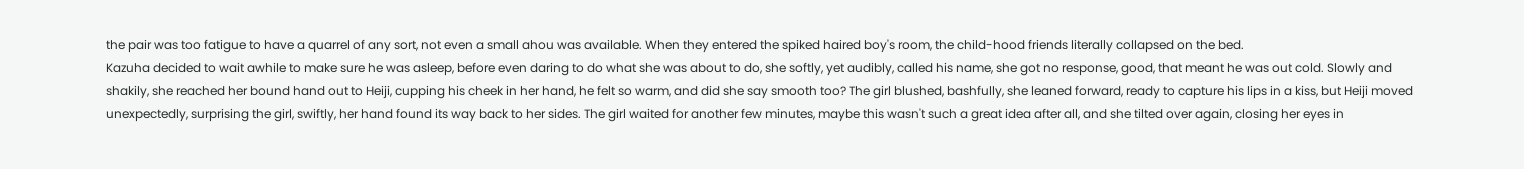the pair was too fatigue to have a quarrel of any sort, not even a small ahou was available. When they entered the spiked haired boy's room, the child-hood friends literally collapsed on the bed.
Kazuha decided to wait awhile to make sure he was asleep, before even daring to do what she was about to do, she softly, yet audibly, called his name, she got no response, good, that meant he was out cold. Slowly and shakily, she reached her bound hand out to Heiji, cupping his cheek in her hand, he felt so warm, and did she say smooth too? The girl blushed, bashfully, she leaned forward, ready to capture his lips in a kiss, but Heiji moved unexpectedly, surprising the girl, swiftly, her hand found its way back to her sides. The girl waited for another few minutes, maybe this wasn't such a great idea after all, and she tilted over again, closing her eyes in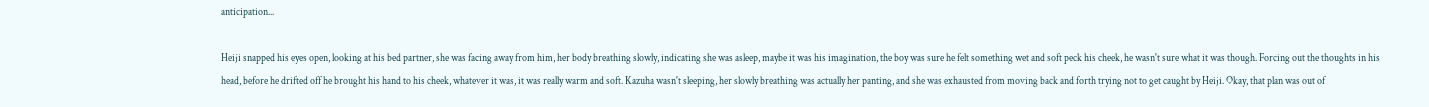anticipation...

Heiji snapped his eyes open, looking at his bed partner, she was facing away from him, her body breathing slowly, indicating she was asleep, maybe it was his imagination, the boy was sure he felt something wet and soft peck his cheek, he wasn't sure what it was though. Forcing out the thoughts in his head, before he drifted off he brought his hand to his cheek, whatever it was, it was really warm and soft. Kazuha wasn't sleeping, her slowly breathing was actually her panting, and she was exhausted from moving back and forth trying not to get caught by Heiji. Okay, that plan was out of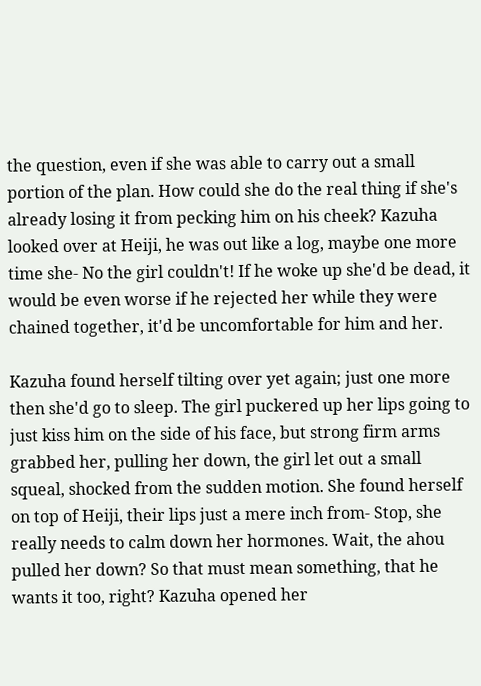the question, even if she was able to carry out a small portion of the plan. How could she do the real thing if she's already losing it from pecking him on his cheek? Kazuha looked over at Heiji, he was out like a log, maybe one more time she- No the girl couldn't! If he woke up she'd be dead, it would be even worse if he rejected her while they were chained together, it'd be uncomfortable for him and her.

Kazuha found herself tilting over yet again; just one more then she'd go to sleep. The girl puckered up her lips going to just kiss him on the side of his face, but strong firm arms grabbed her, pulling her down, the girl let out a small squeal, shocked from the sudden motion. She found herself on top of Heiji, their lips just a mere inch from- Stop, she really needs to calm down her hormones. Wait, the ahou pulled her down? So that must mean something, that he wants it too, right? Kazuha opened her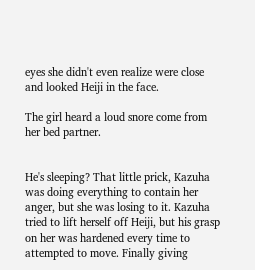eyes she didn't even realize were close and looked Heiji in the face.

The girl heard a loud snore come from her bed partner.


He's sleeping? That little prick, Kazuha was doing everything to contain her anger, but she was losing to it. Kazuha tried to lift herself off Heiji, but his grasp on her was hardened every time to attempted to move. Finally giving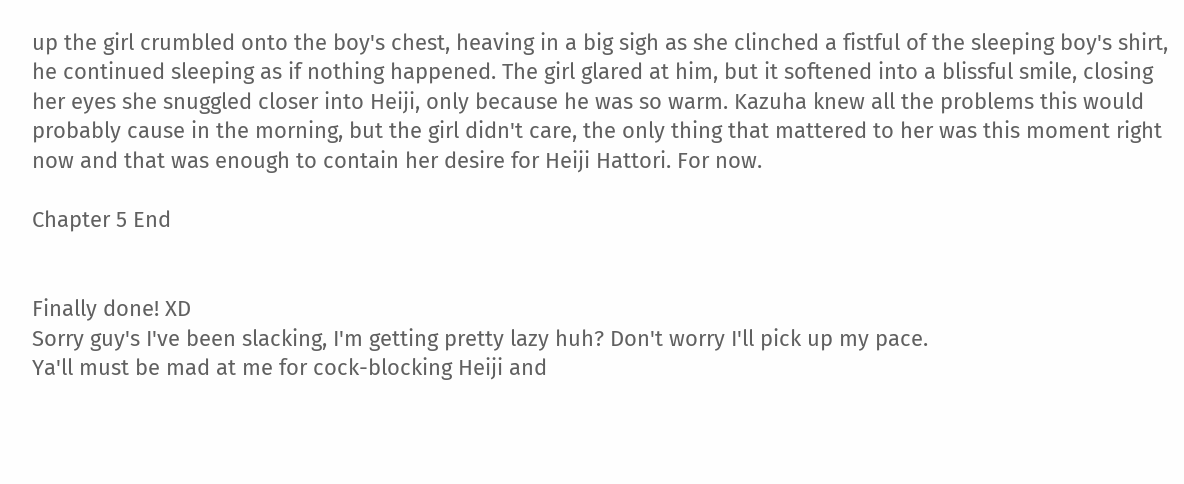up the girl crumbled onto the boy's chest, heaving in a big sigh as she clinched a fistful of the sleeping boy's shirt, he continued sleeping as if nothing happened. The girl glared at him, but it softened into a blissful smile, closing her eyes she snuggled closer into Heiji, only because he was so warm. Kazuha knew all the problems this would probably cause in the morning, but the girl didn't care, the only thing that mattered to her was this moment right now and that was enough to contain her desire for Heiji Hattori. For now.

Chapter 5 End


Finally done! XD
Sorry guy's I've been slacking, I'm getting pretty lazy huh? Don't worry I'll pick up my pace.
Ya'll must be mad at me for cock-blocking Heiji and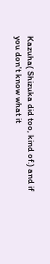Kazuha( Shizuka did too, kind of.) and if you don't know what it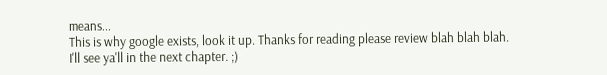means...
This is why google exists, look it up. Thanks for reading please review blah blah blah.
I'll see ya'll in the next chapter. ;)